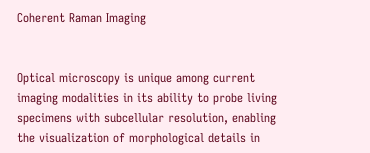Coherent Raman Imaging


Optical microscopy is unique among current imaging modalities in its ability to probe living specimens with subcellular resolution, enabling the visualization of morphological details in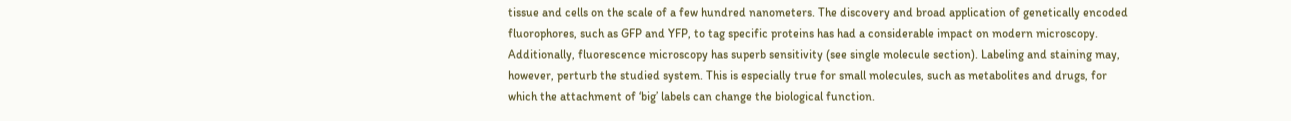tissue and cells on the scale of a few hundred nanometers. The discovery and broad application of genetically encoded fluorophores, such as GFP and YFP, to tag specific proteins has had a considerable impact on modern microscopy. Additionally, fluorescence microscopy has superb sensitivity (see single molecule section). Labeling and staining may, however, perturb the studied system. This is especially true for small molecules, such as metabolites and drugs, for which the attachment of ‘big’ labels can change the biological function.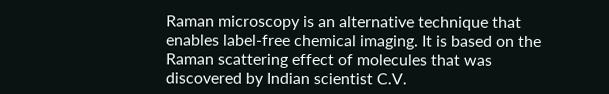Raman microscopy is an alternative technique that enables label-free chemical imaging. It is based on the Raman scattering effect of molecules that was discovered by Indian scientist C.V.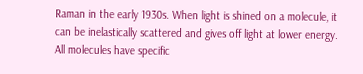Raman in the early 1930s. When light is shined on a molecule, it can be inelastically scattered and gives off light at lower energy. All molecules have specific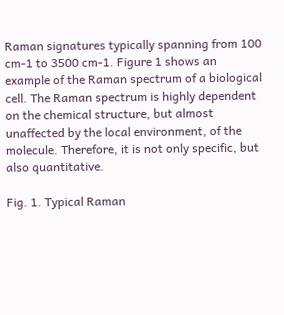Raman signatures typically spanning from 100 cm-1 to 3500 cm-1. Figure 1 shows an example of the Raman spectrum of a biological cell. The Raman spectrum is highly dependent on the chemical structure, but almost unaffected by the local environment, of the molecule. Therefore, it is not only specific, but also quantitative.

Fig. 1. Typical Raman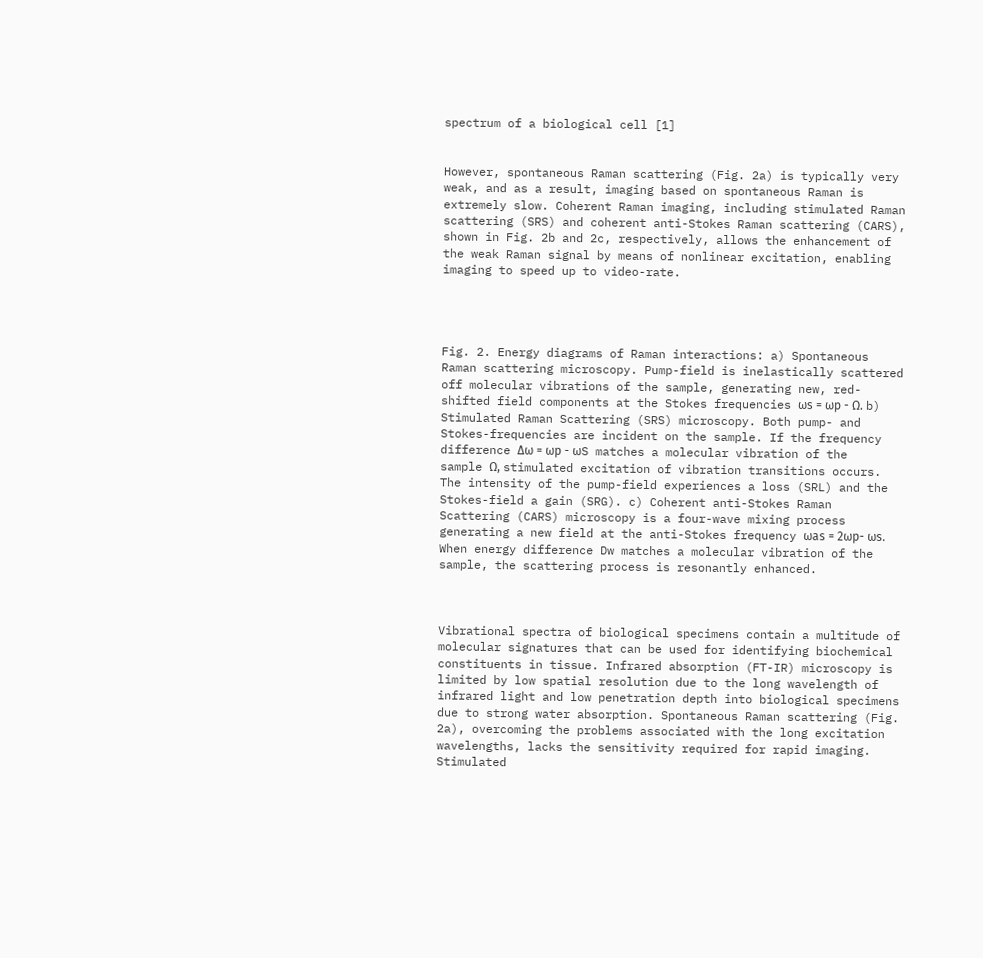spectrum of a biological cell [1]


However, spontaneous Raman scattering (Fig. 2a) is typically very weak, and as a result, imaging based on spontaneous Raman is extremely slow. Coherent Raman imaging, including stimulated Raman scattering (SRS) and coherent anti-Stokes Raman scattering (CARS), shown in Fig. 2b and 2c, respectively, allows the enhancement of the weak Raman signal by means of nonlinear excitation, enabling imaging to speed up to video-rate.




Fig. 2. Energy diagrams of Raman interactions: a) Spontaneous Raman scattering microscopy. Pump-field is inelastically scattered off molecular vibrations of the sample, generating new, red-shifted field components at the Stokes frequencies ωs = ωp - Ω. b) Stimulated Raman Scattering (SRS) microscopy. Both pump- and Stokes-frequencies are incident on the sample. If the frequency difference Δω = ωp - ωS matches a molecular vibration of the sample Ω, stimulated excitation of vibration transitions occurs. The intensity of the pump-field experiences a loss (SRL) and the Stokes-field a gain (SRG). c) Coherent anti-Stokes Raman Scattering (CARS) microscopy is a four-wave mixing process generating a new field at the anti-Stokes frequency ωas = 2ωp- ωs. When energy difference Dw matches a molecular vibration of the sample, the scattering process is resonantly enhanced.



Vibrational spectra of biological specimens contain a multitude of molecular signatures that can be used for identifying biochemical constituents in tissue. Infrared absorption (FT-IR) microscopy is limited by low spatial resolution due to the long wavelength of infrared light and low penetration depth into biological specimens due to strong water absorption. Spontaneous Raman scattering (Fig. 2a), overcoming the problems associated with the long excitation wavelengths, lacks the sensitivity required for rapid imaging. Stimulated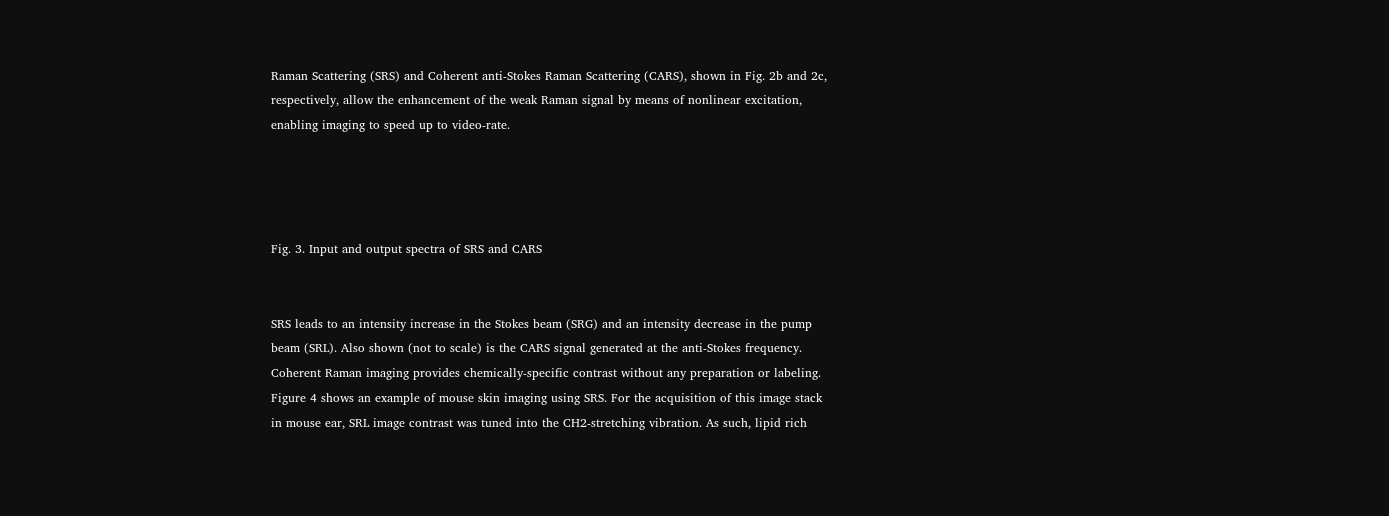Raman Scattering (SRS) and Coherent anti-Stokes Raman Scattering (CARS), shown in Fig. 2b and 2c, respectively, allow the enhancement of the weak Raman signal by means of nonlinear excitation, enabling imaging to speed up to video-rate.




Fig. 3. Input and output spectra of SRS and CARS


SRS leads to an intensity increase in the Stokes beam (SRG) and an intensity decrease in the pump beam (SRL). Also shown (not to scale) is the CARS signal generated at the anti-Stokes frequency. Coherent Raman imaging provides chemically-specific contrast without any preparation or labeling. Figure 4 shows an example of mouse skin imaging using SRS. For the acquisition of this image stack in mouse ear, SRL image contrast was tuned into the CH2-stretching vibration. As such, lipid rich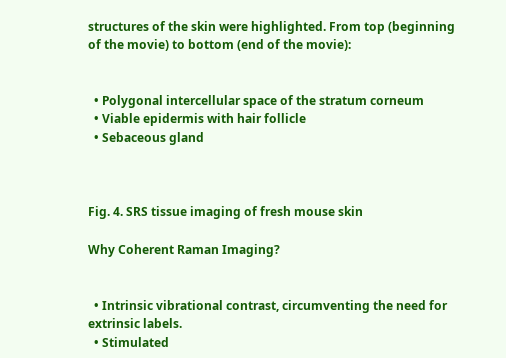structures of the skin were highlighted. From top (beginning of the movie) to bottom (end of the movie):


  • Polygonal intercellular space of the stratum corneum
  • Viable epidermis with hair follicle
  • Sebaceous gland



Fig. 4. SRS tissue imaging of fresh mouse skin

Why Coherent Raman Imaging?


  • Intrinsic vibrational contrast, circumventing the need for extrinsic labels.
  • Stimulated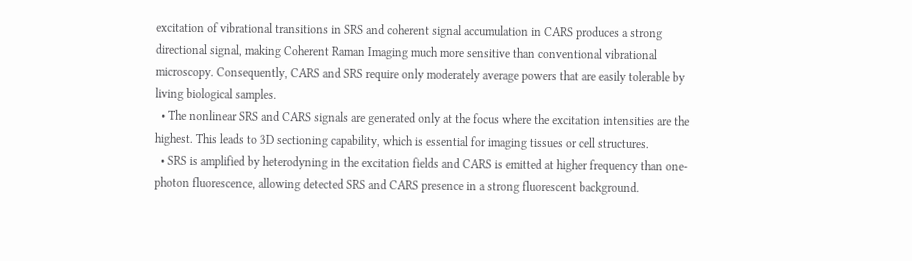excitation of vibrational transitions in SRS and coherent signal accumulation in CARS produces a strong directional signal, making Coherent Raman Imaging much more sensitive than conventional vibrational microscopy. Consequently, CARS and SRS require only moderately average powers that are easily tolerable by living biological samples.
  • The nonlinear SRS and CARS signals are generated only at the focus where the excitation intensities are the highest. This leads to 3D sectioning capability, which is essential for imaging tissues or cell structures.
  • SRS is amplified by heterodyning in the excitation fields and CARS is emitted at higher frequency than one-photon fluorescence, allowing detected SRS and CARS presence in a strong fluorescent background.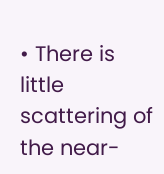• There is little scattering of the near-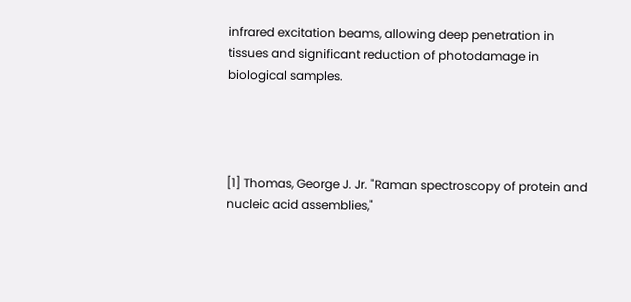infrared excitation beams, allowing deep penetration in tissues and significant reduction of photodamage in biological samples.




[1] Thomas, George J. Jr. "Raman spectroscopy of protein and nucleic acid assemblies,"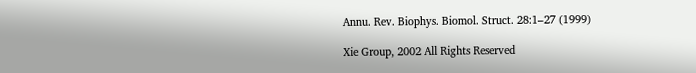Annu. Rev. Biophys. Biomol. Struct. 28:1–27 (1999)

Xie Group, 2002 All Rights Reserved